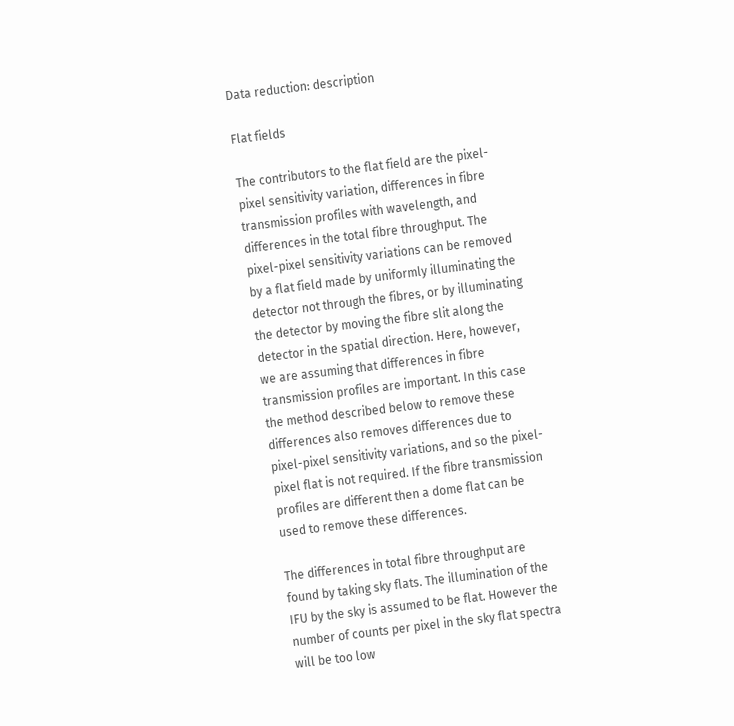Data reduction: description

Flat fields

The contributors to the flat field are the pixel-pixel sensitivity variation, differences in fibre transmission profiles with wavelength, and differences in the total fibre throughput. The pixel-pixel sensitivity variations can be removed by a flat field made by uniformly illuminating the detector not through the fibres, or by illuminating the detector by moving the fibre slit along the detector in the spatial direction. Here, however, we are assuming that differences in fibre transmission profiles are important. In this case the method described below to remove these differences also removes differences due to pixel-pixel sensitivity variations, and so the pixel-pixel flat is not required. If the fibre transmission profiles are different then a dome flat can be used to remove these differences.

The differences in total fibre throughput are found by taking sky flats. The illumination of the IFU by the sky is assumed to be flat. However the number of counts per pixel in the sky flat spectra will be too low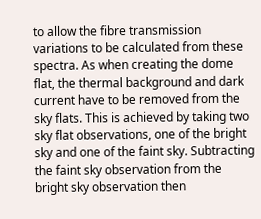to allow the fibre transmission variations to be calculated from these spectra. As when creating the dome flat, the thermal background and dark current have to be removed from the sky flats. This is achieved by taking two sky flat observations, one of the bright sky and one of the faint sky. Subtracting the faint sky observation from the bright sky observation then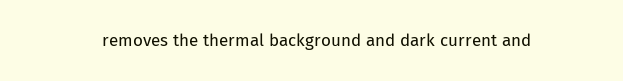removes the thermal background and dark current and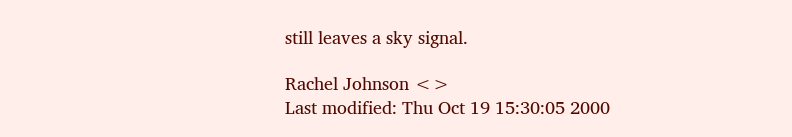still leaves a sky signal.

Rachel Johnson <>
Last modified: Thu Oct 19 15:30:05 2000